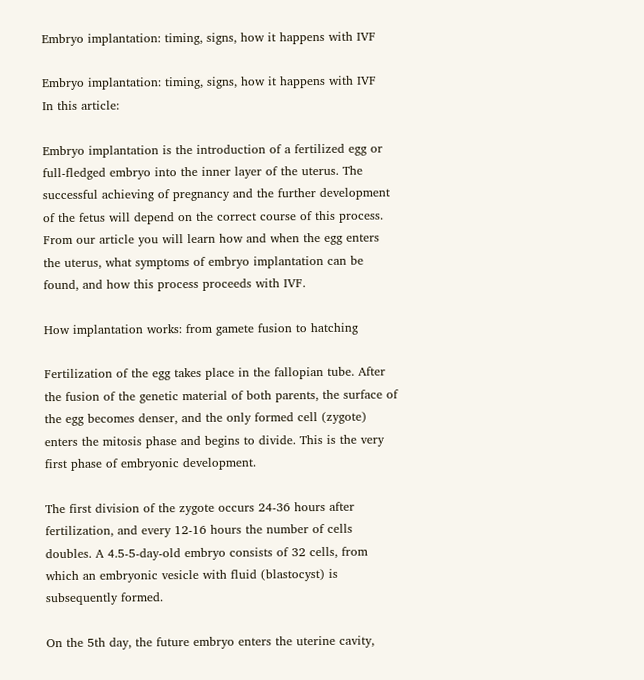Embryo implantation: timing, signs, how it happens with IVF

Embryo implantation: timing, signs, how it happens with IVF
In this article:

Embryo implantation is the introduction of a fertilized egg or full-fledged embryo into the inner layer of the uterus. The successful achieving of pregnancy and the further development of the fetus will depend on the correct course of this process. From our article you will learn how and when the egg enters the uterus, what symptoms of embryo implantation can be found, and how this process proceeds with IVF.

How implantation works: from gamete fusion to hatching

Fertilization of the egg takes place in the fallopian tube. After the fusion of the genetic material of both parents, the surface of the egg becomes denser, and the only formed cell (zygote) enters the mitosis phase and begins to divide. This is the very first phase of embryonic development.

The first division of the zygote occurs 24-36 hours after fertilization, and every 12-16 hours the number of cells doubles. A 4.5-5-day-old embryo consists of 32 cells, from which an embryonic vesicle with fluid (blastocyst) is subsequently formed.

On the 5th day, the future embryo enters the uterine cavity,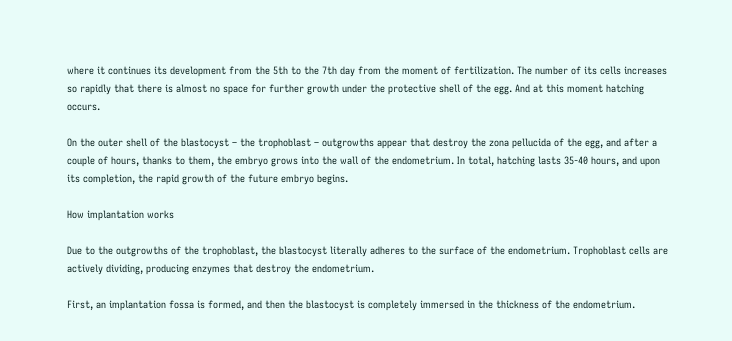where it continues its development from the 5th to the 7th day from the moment of fertilization. The number of its cells increases so rapidly that there is almost no space for further growth under the protective shell of the egg. And at this moment hatching occurs.

On the outer shell of the blastocyst – the trophoblast – outgrowths appear that destroy the zona pellucida of the egg, and after a couple of hours, thanks to them, the embryo grows into the wall of the endometrium. In total, hatching lasts 35-40 hours, and upon its completion, the rapid growth of the future embryo begins.

How implantation works

Due to the outgrowths of the trophoblast, the blastocyst literally adheres to the surface of the endometrium. Trophoblast cells are actively dividing, producing enzymes that destroy the endometrium.

First, an implantation fossa is formed, and then the blastocyst is completely immersed in the thickness of the endometrium.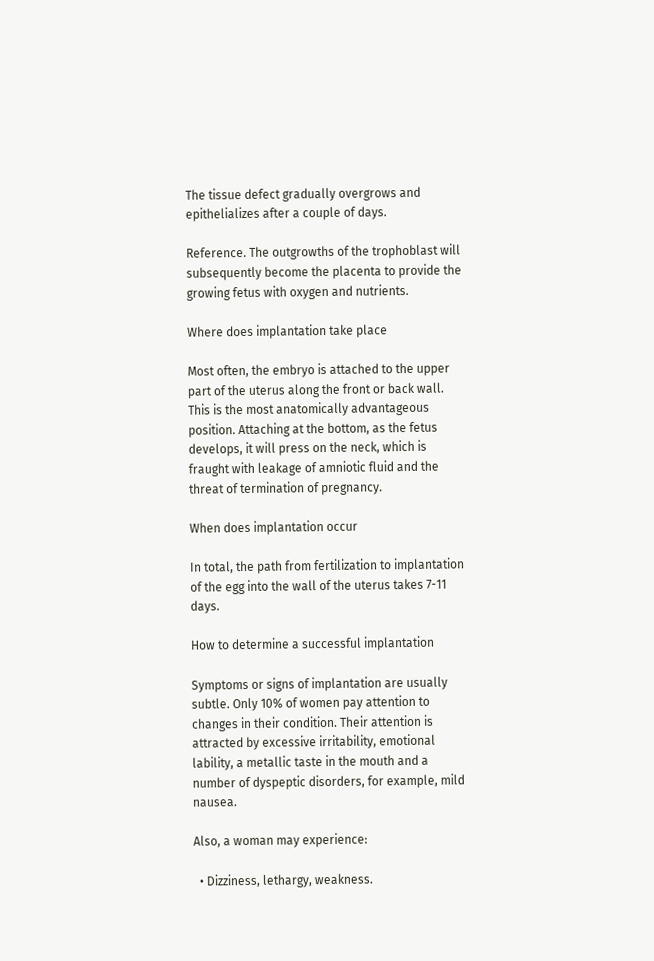The tissue defect gradually overgrows and epithelializes after a couple of days.

Reference. The outgrowths of the trophoblast will subsequently become the placenta to provide the growing fetus with oxygen and nutrients.

Where does implantation take place

Most often, the embryo is attached to the upper part of the uterus along the front or back wall. This is the most anatomically advantageous position. Attaching at the bottom, as the fetus develops, it will press on the neck, which is fraught with leakage of amniotic fluid and the threat of termination of pregnancy.

When does implantation occur

In total, the path from fertilization to implantation of the egg into the wall of the uterus takes 7-11 days.

How to determine a successful implantation

Symptoms or signs of implantation are usually subtle. Only 10% of women pay attention to changes in their condition. Their attention is attracted by excessive irritability, emotional lability, a metallic taste in the mouth and a number of dyspeptic disorders, for example, mild nausea.

Also, a woman may experience:

  • Dizziness, lethargy, weakness.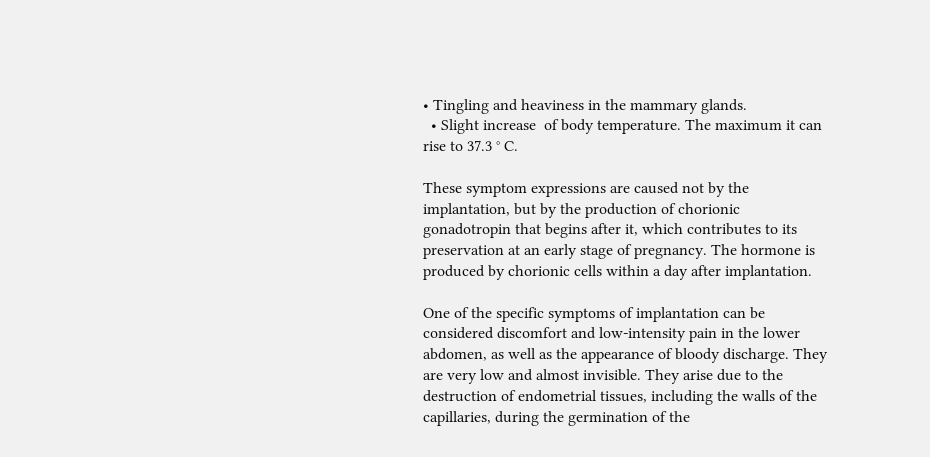• Tingling and heaviness in the mammary glands.
  • Slight increase  of body temperature. The maximum it can rise to 37.3 ° C.

These symptom expressions are caused not by the implantation, but by the production of chorionic gonadotropin that begins after it, which contributes to its preservation at an early stage of pregnancy. The hormone is produced by chorionic cells within a day after implantation.

One of the specific symptoms of implantation can be considered discomfort and low-intensity pain in the lower abdomen, as well as the appearance of bloody discharge. They are very low and almost invisible. They arise due to the destruction of endometrial tissues, including the walls of the capillaries, during the germination of the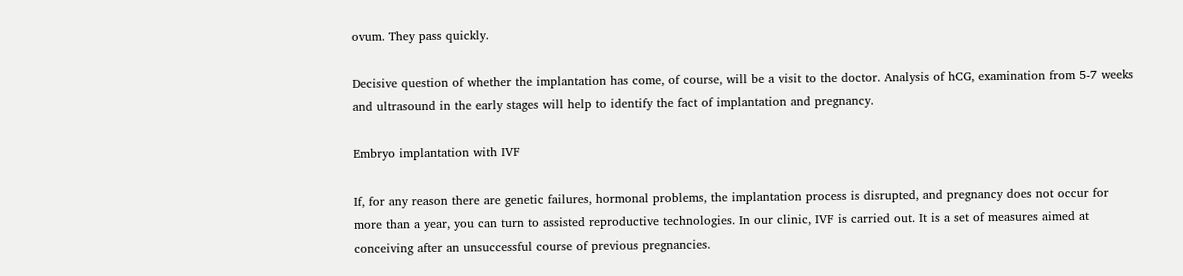ovum. They pass quickly.

Decisive question of whether the implantation has come, of course, will be a visit to the doctor. Analysis of hCG, examination from 5-7 weeks and ultrasound in the early stages will help to identify the fact of implantation and pregnancy.

Embryo implantation with IVF

If, for any reason there are genetic failures, hormonal problems, the implantation process is disrupted, and pregnancy does not occur for more than a year, you can turn to assisted reproductive technologies. In our clinic, IVF is carried out. It is a set of measures aimed at conceiving after an unsuccessful course of previous pregnancies.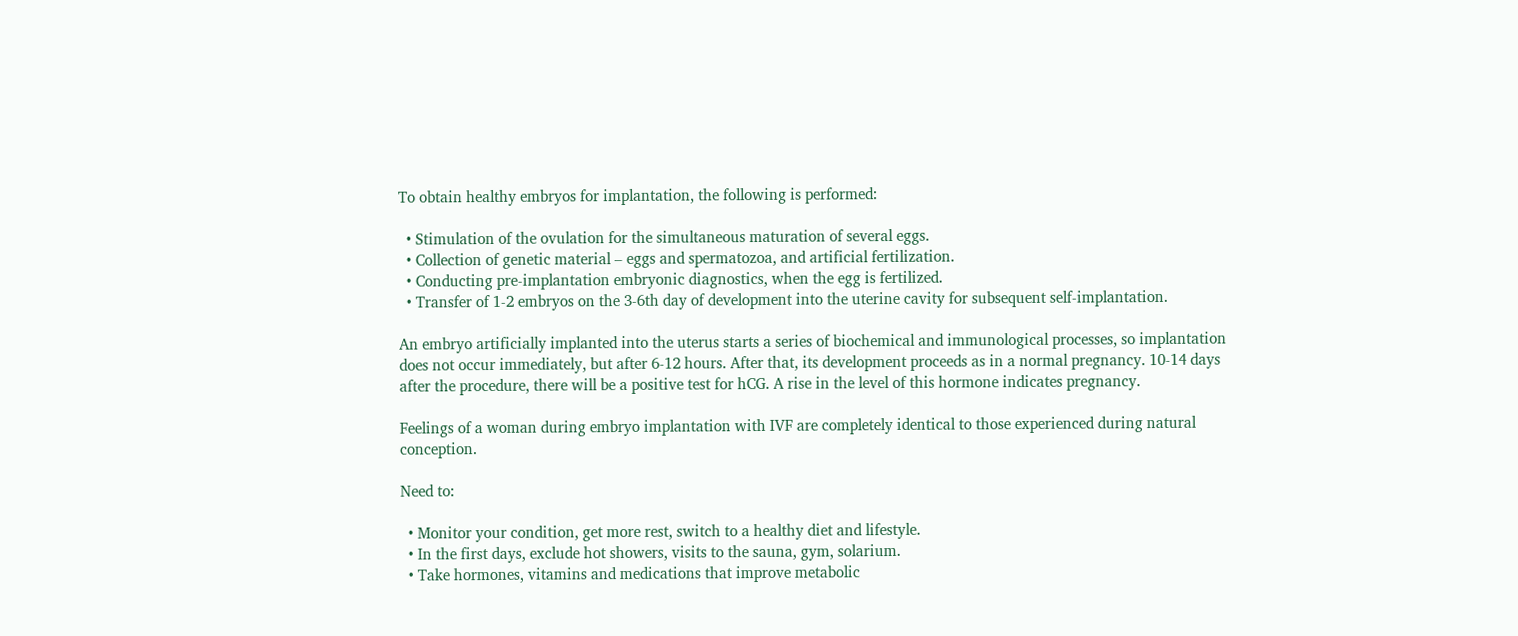To obtain healthy embryos for implantation, the following is performed:

  • Stimulation of the ovulation for the simultaneous maturation of several eggs.
  • Collection of genetic material – eggs and spermatozoa, and artificial fertilization.
  • Conducting pre-implantation embryonic diagnostics, when the egg is fertilized.
  • Transfer of 1-2 embryos on the 3-6th day of development into the uterine cavity for subsequent self-implantation.

An embryo artificially implanted into the uterus starts a series of biochemical and immunological processes, so implantation does not occur immediately, but after 6-12 hours. After that, its development proceeds as in a normal pregnancy. 10-14 days after the procedure, there will be a positive test for hCG. A rise in the level of this hormone indicates pregnancy.

Feelings of a woman during embryo implantation with IVF are completely identical to those experienced during natural conception.

Need to:

  • Monitor your condition, get more rest, switch to a healthy diet and lifestyle.
  • In the first days, exclude hot showers, visits to the sauna, gym, solarium.
  • Take hormones, vitamins and medications that improve metabolic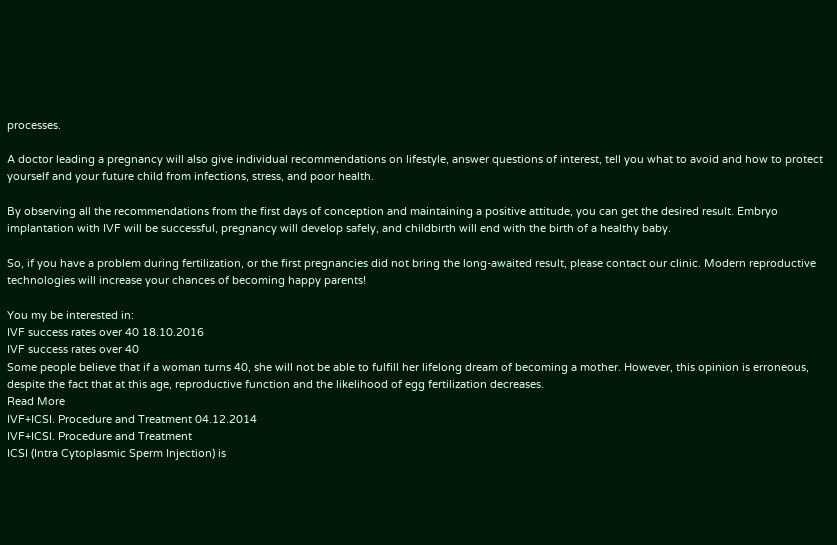processes.

A doctor leading a pregnancy will also give individual recommendations on lifestyle, answer questions of interest, tell you what to avoid and how to protect yourself and your future child from infections, stress, and poor health.

By observing all the recommendations from the first days of conception and maintaining a positive attitude, you can get the desired result. Embryo implantation with IVF will be successful, pregnancy will develop safely, and childbirth will end with the birth of a healthy baby.

So, if you have a problem during fertilization, or the first pregnancies did not bring the long-awaited result, please contact our clinic. Modern reproductive technologies will increase your chances of becoming happy parents!

You my be interested in:
IVF success rates over 40 18.10.2016
IVF success rates over 40
Some people believe that if a woman turns 40, she will not be able to fulfill her lifelong dream of becoming a mother. However, this opinion is erroneous, despite the fact that at this age, reproductive function and the likelihood of egg fertilization decreases.
Read More
IVF+ICSI. Procedure and Treatment 04.12.2014
IVF+ICSI. Procedure and Treatment
ICSI (Intra Cytoplasmic Sperm Injection) is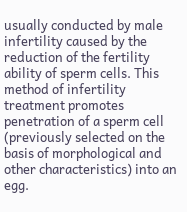usually conducted by male infertility caused by the reduction of the fertility ability of sperm cells. This method of infertility treatment promotes penetration of a sperm cell (previously selected on the basis of morphological and other characteristics) into an egg.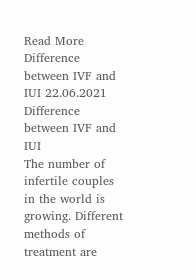Read More
Difference between IVF and IUI 22.06.2021
Difference between IVF and IUI
The number of infertile couples in the world is growing. Different methods of treatment are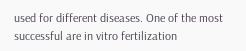used for different diseases. One of the most successful are in vitro fertilization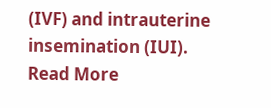(IVF) and intrauterine insemination (IUI).
Read More